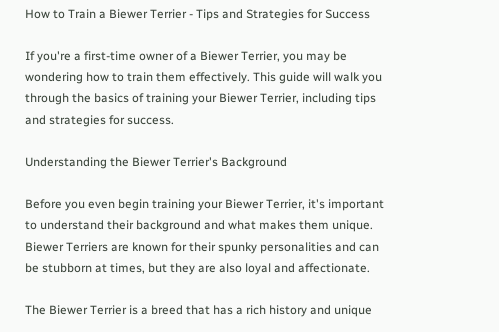How to Train a Biewer Terrier - Tips and Strategies for Success

If you're a first-time owner of a Biewer Terrier, you may be wondering how to train them effectively. This guide will walk you through the basics of training your Biewer Terrier, including tips and strategies for success.

Understanding the Biewer Terrier's Background

Before you even begin training your Biewer Terrier, it's important to understand their background and what makes them unique. Biewer Terriers are known for their spunky personalities and can be stubborn at times, but they are also loyal and affectionate.

The Biewer Terrier is a breed that has a rich history and unique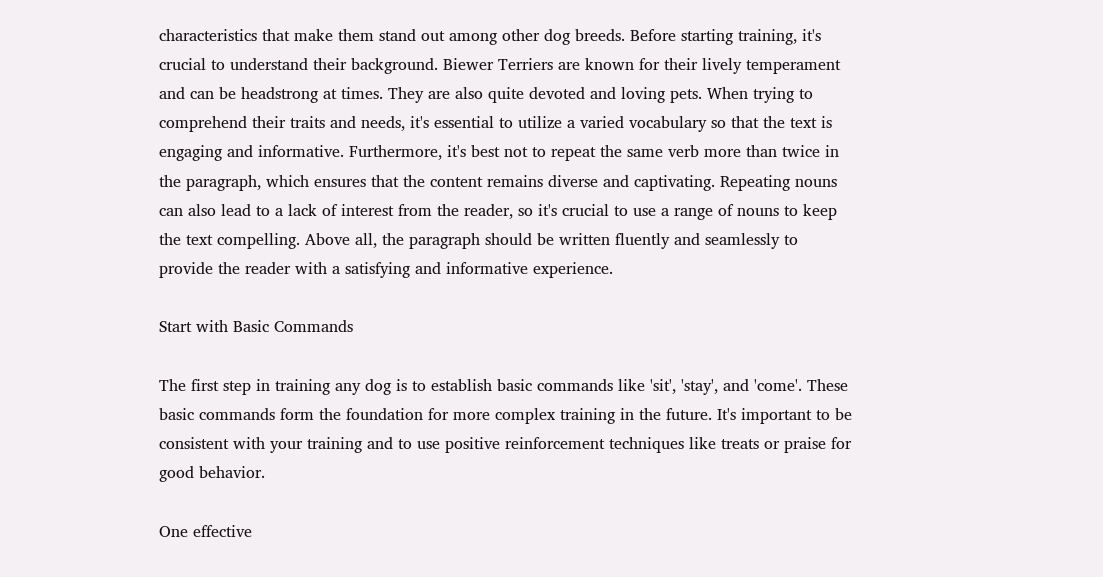characteristics that make them stand out among other dog breeds. Before starting training, it's crucial to understand their background. Biewer Terriers are known for their lively temperament and can be headstrong at times. They are also quite devoted and loving pets. When trying to comprehend their traits and needs, it's essential to utilize a varied vocabulary so that the text is engaging and informative. Furthermore, it's best not to repeat the same verb more than twice in the paragraph, which ensures that the content remains diverse and captivating. Repeating nouns can also lead to a lack of interest from the reader, so it's crucial to use a range of nouns to keep the text compelling. Above all, the paragraph should be written fluently and seamlessly to provide the reader with a satisfying and informative experience.

Start with Basic Commands

The first step in training any dog is to establish basic commands like 'sit', 'stay', and 'come'. These basic commands form the foundation for more complex training in the future. It's important to be consistent with your training and to use positive reinforcement techniques like treats or praise for good behavior.

One effective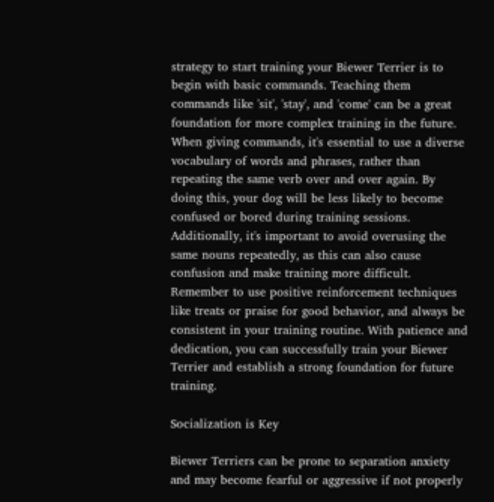strategy to start training your Biewer Terrier is to begin with basic commands. Teaching them commands like 'sit', 'stay', and 'come' can be a great foundation for more complex training in the future. When giving commands, it's essential to use a diverse vocabulary of words and phrases, rather than repeating the same verb over and over again. By doing this, your dog will be less likely to become confused or bored during training sessions. Additionally, it's important to avoid overusing the same nouns repeatedly, as this can also cause confusion and make training more difficult. Remember to use positive reinforcement techniques like treats or praise for good behavior, and always be consistent in your training routine. With patience and dedication, you can successfully train your Biewer Terrier and establish a strong foundation for future training.

Socialization is Key

Biewer Terriers can be prone to separation anxiety and may become fearful or aggressive if not properly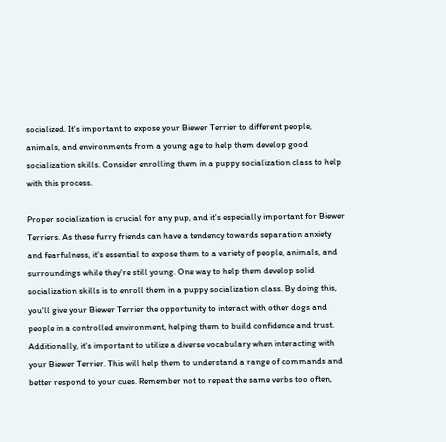socialized. It's important to expose your Biewer Terrier to different people, animals, and environments from a young age to help them develop good socialization skills. Consider enrolling them in a puppy socialization class to help with this process.

Proper socialization is crucial for any pup, and it's especially important for Biewer Terriers. As these furry friends can have a tendency towards separation anxiety and fearfulness, it's essential to expose them to a variety of people, animals, and surroundings while they're still young. One way to help them develop solid socialization skills is to enroll them in a puppy socialization class. By doing this, you'll give your Biewer Terrier the opportunity to interact with other dogs and people in a controlled environment, helping them to build confidence and trust. Additionally, it's important to utilize a diverse vocabulary when interacting with your Biewer Terrier. This will help them to understand a range of commands and better respond to your cues. Remember not to repeat the same verbs too often,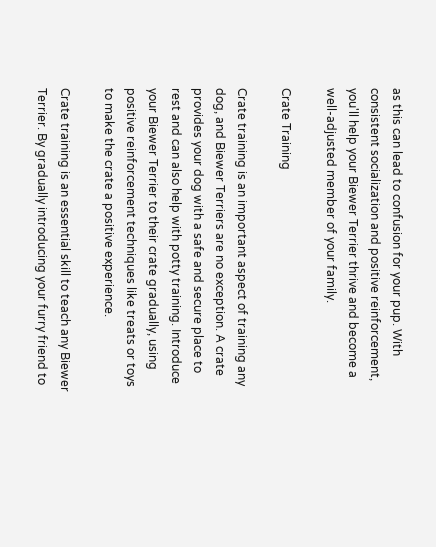as this can lead to confusion for your pup. With consistent socialization and positive reinforcement, you'll help your Biewer Terrier thrive and become a well-adjusted member of your family.

Crate Training

Crate training is an important aspect of training any dog, and Biewer Terriers are no exception. A crate provides your dog with a safe and secure place to rest and can also help with potty training. Introduce your Biewer Terrier to their crate gradually, using positive reinforcement techniques like treats or toys to make the crate a positive experience.

Crate training is an essential skill to teach any Biewer Terrier. By gradually introducing your furry friend to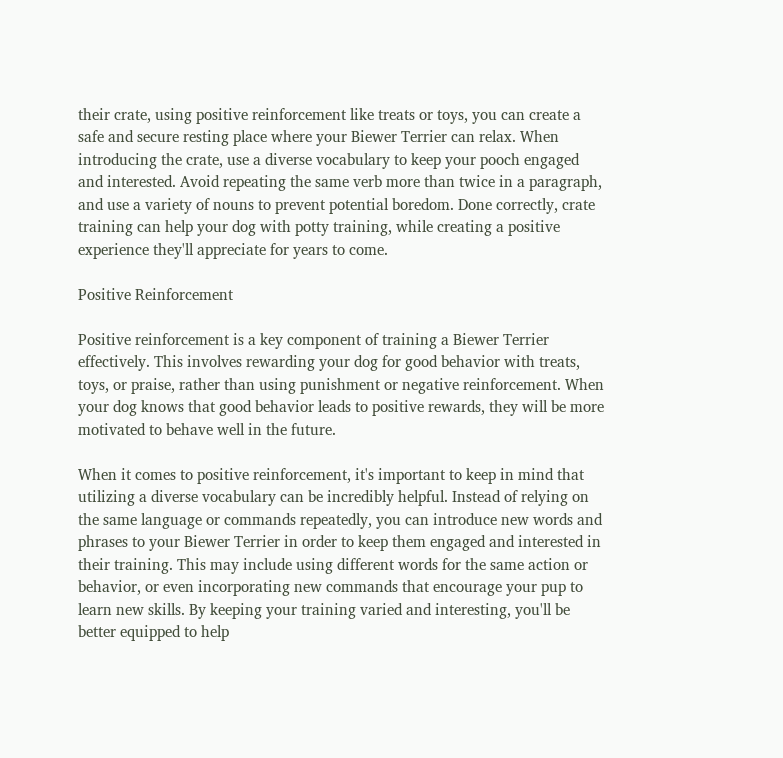their crate, using positive reinforcement like treats or toys, you can create a safe and secure resting place where your Biewer Terrier can relax. When introducing the crate, use a diverse vocabulary to keep your pooch engaged and interested. Avoid repeating the same verb more than twice in a paragraph, and use a variety of nouns to prevent potential boredom. Done correctly, crate training can help your dog with potty training, while creating a positive experience they'll appreciate for years to come.

Positive Reinforcement

Positive reinforcement is a key component of training a Biewer Terrier effectively. This involves rewarding your dog for good behavior with treats, toys, or praise, rather than using punishment or negative reinforcement. When your dog knows that good behavior leads to positive rewards, they will be more motivated to behave well in the future.

When it comes to positive reinforcement, it's important to keep in mind that utilizing a diverse vocabulary can be incredibly helpful. Instead of relying on the same language or commands repeatedly, you can introduce new words and phrases to your Biewer Terrier in order to keep them engaged and interested in their training. This may include using different words for the same action or behavior, or even incorporating new commands that encourage your pup to learn new skills. By keeping your training varied and interesting, you'll be better equipped to help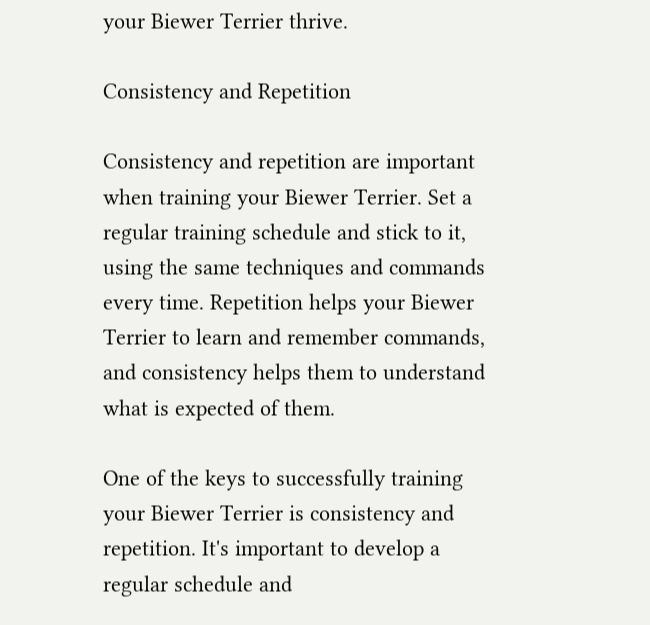your Biewer Terrier thrive.

Consistency and Repetition

Consistency and repetition are important when training your Biewer Terrier. Set a regular training schedule and stick to it, using the same techniques and commands every time. Repetition helps your Biewer Terrier to learn and remember commands, and consistency helps them to understand what is expected of them.

One of the keys to successfully training your Biewer Terrier is consistency and repetition. It's important to develop a regular schedule and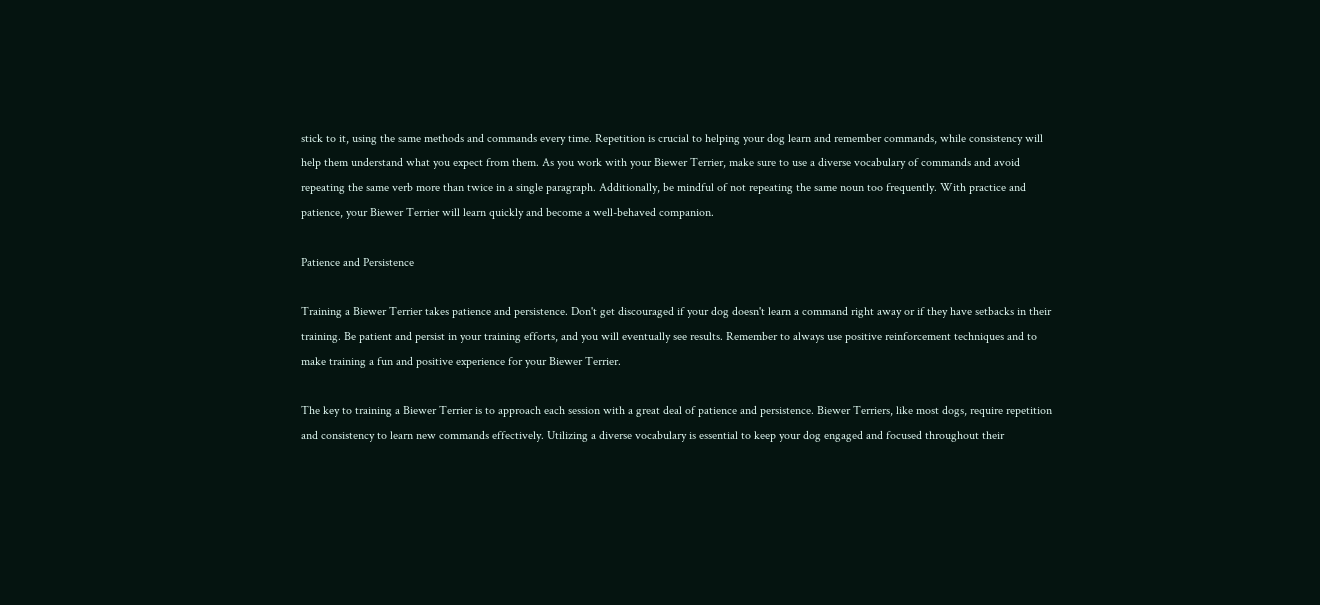stick to it, using the same methods and commands every time. Repetition is crucial to helping your dog learn and remember commands, while consistency will help them understand what you expect from them. As you work with your Biewer Terrier, make sure to use a diverse vocabulary of commands and avoid repeating the same verb more than twice in a single paragraph. Additionally, be mindful of not repeating the same noun too frequently. With practice and patience, your Biewer Terrier will learn quickly and become a well-behaved companion.

Patience and Persistence

Training a Biewer Terrier takes patience and persistence. Don't get discouraged if your dog doesn't learn a command right away or if they have setbacks in their training. Be patient and persist in your training efforts, and you will eventually see results. Remember to always use positive reinforcement techniques and to make training a fun and positive experience for your Biewer Terrier.

The key to training a Biewer Terrier is to approach each session with a great deal of patience and persistence. Biewer Terriers, like most dogs, require repetition and consistency to learn new commands effectively. Utilizing a diverse vocabulary is essential to keep your dog engaged and focused throughout their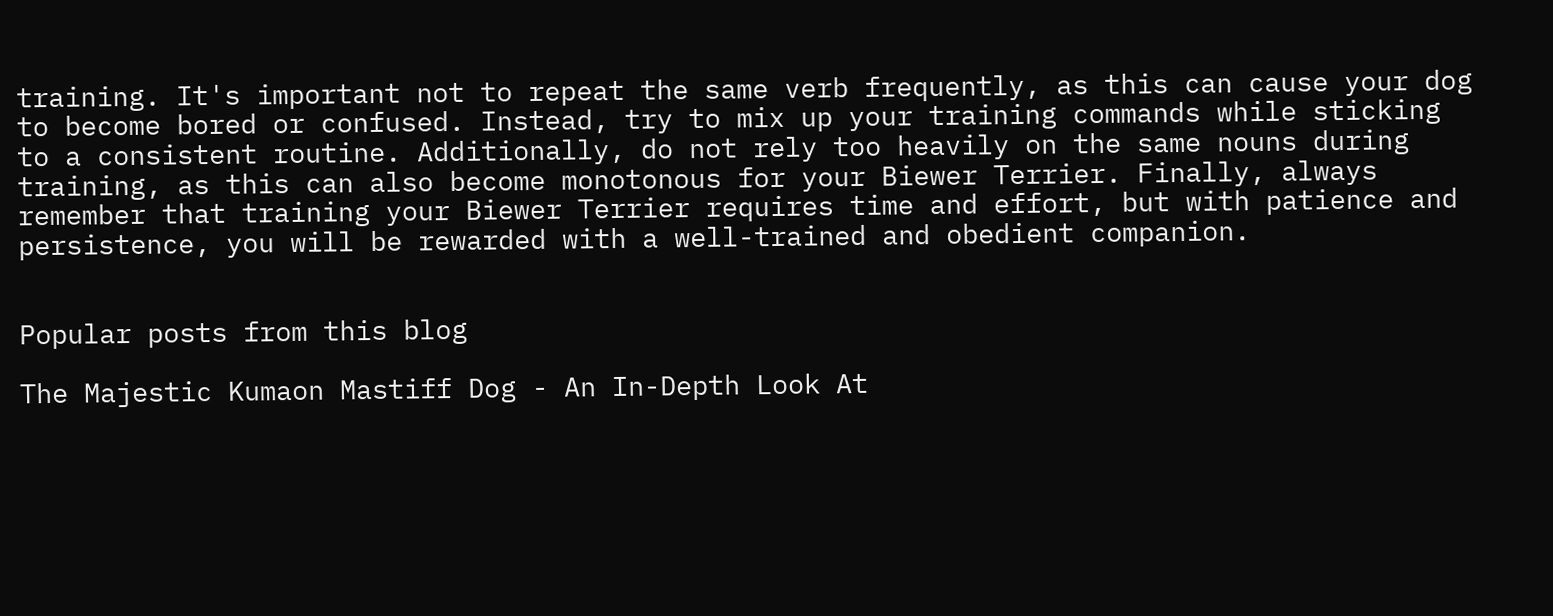training. It's important not to repeat the same verb frequently, as this can cause your dog to become bored or confused. Instead, try to mix up your training commands while sticking to a consistent routine. Additionally, do not rely too heavily on the same nouns during training, as this can also become monotonous for your Biewer Terrier. Finally, always remember that training your Biewer Terrier requires time and effort, but with patience and persistence, you will be rewarded with a well-trained and obedient companion.


Popular posts from this blog

The Majestic Kumaon Mastiff Dog - An In-Depth Look At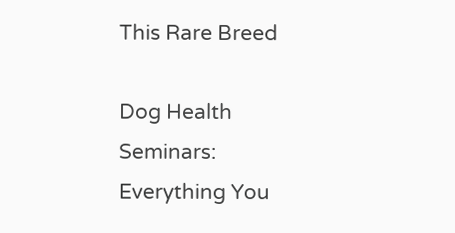This Rare Breed

Dog Health Seminars: Everything You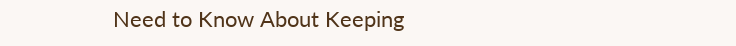Need to Know About Keeping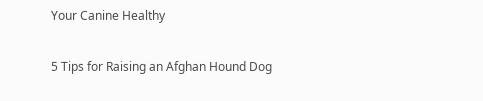Your Canine Healthy

5 Tips for Raising an Afghan Hound Dog